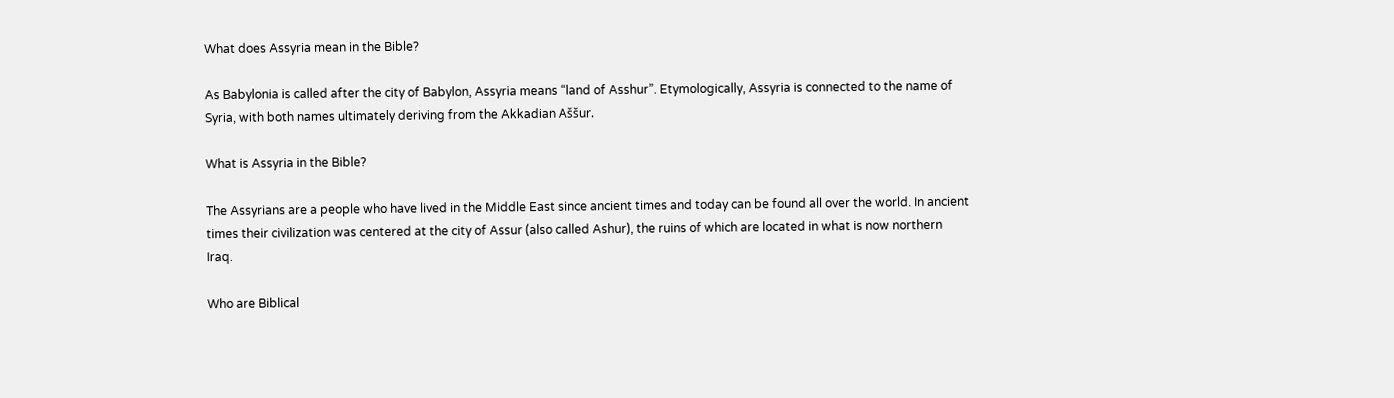What does Assyria mean in the Bible?

As Babylonia is called after the city of Babylon, Assyria means “land of Asshur”. Etymologically, Assyria is connected to the name of Syria, with both names ultimately deriving from the Akkadian Aššur.

What is Assyria in the Bible?

The Assyrians are a people who have lived in the Middle East since ancient times and today can be found all over the world. In ancient times their civilization was centered at the city of Assur (also called Ashur), the ruins of which are located in what is now northern Iraq.

Who are Biblical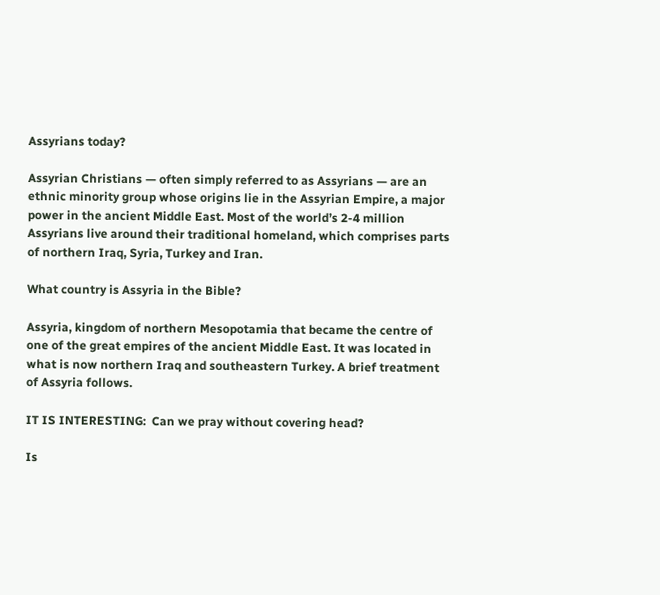Assyrians today?

Assyrian Christians — often simply referred to as Assyrians — are an ethnic minority group whose origins lie in the Assyrian Empire, a major power in the ancient Middle East. Most of the world’s 2-4 million Assyrians live around their traditional homeland, which comprises parts of northern Iraq, Syria, Turkey and Iran.

What country is Assyria in the Bible?

Assyria, kingdom of northern Mesopotamia that became the centre of one of the great empires of the ancient Middle East. It was located in what is now northern Iraq and southeastern Turkey. A brief treatment of Assyria follows.

IT IS INTERESTING:  Can we pray without covering head?

Is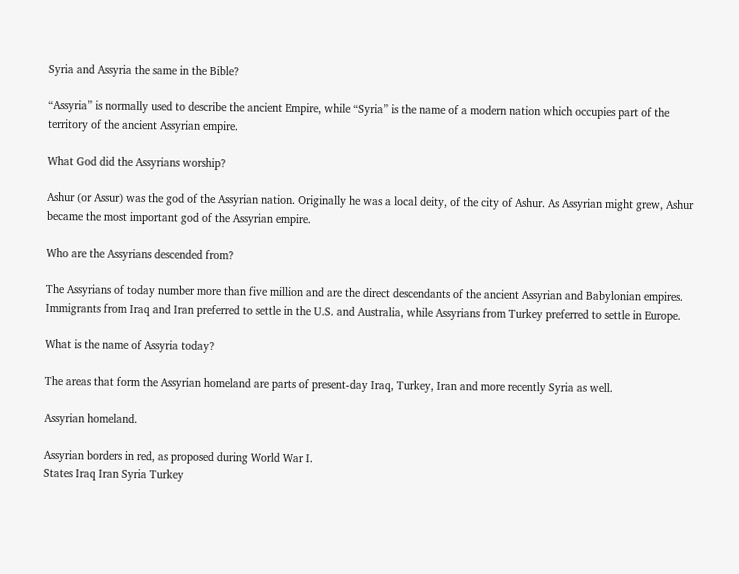Syria and Assyria the same in the Bible?

“Assyria” is normally used to describe the ancient Empire, while “Syria” is the name of a modern nation which occupies part of the territory of the ancient Assyrian empire.

What God did the Assyrians worship?

Ashur (or Assur) was the god of the Assyrian nation. Originally he was a local deity, of the city of Ashur. As Assyrian might grew, Ashur became the most important god of the Assyrian empire.

Who are the Assyrians descended from?

The Assyrians of today number more than five million and are the direct descendants of the ancient Assyrian and Babylonian empires. Immigrants from Iraq and Iran preferred to settle in the U.S. and Australia, while Assyrians from Turkey preferred to settle in Europe.

What is the name of Assyria today?

The areas that form the Assyrian homeland are parts of present-day Iraq, Turkey, Iran and more recently Syria as well.

Assyrian homeland.

Assyrian borders in red, as proposed during World War I.
States Iraq Iran Syria Turkey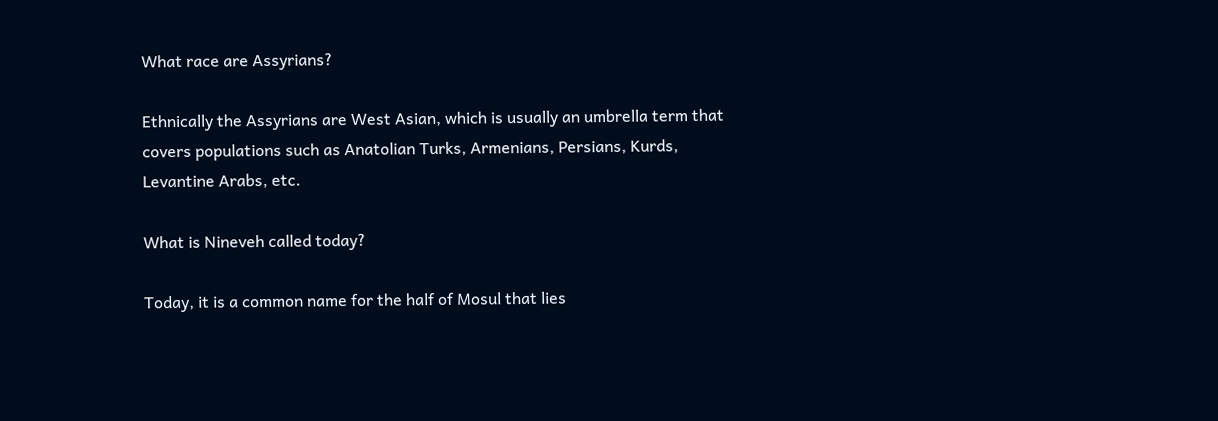What race are Assyrians?

Ethnically the Assyrians are West Asian, which is usually an umbrella term that covers populations such as Anatolian Turks, Armenians, Persians, Kurds, Levantine Arabs, etc.

What is Nineveh called today?

Today, it is a common name for the half of Mosul that lies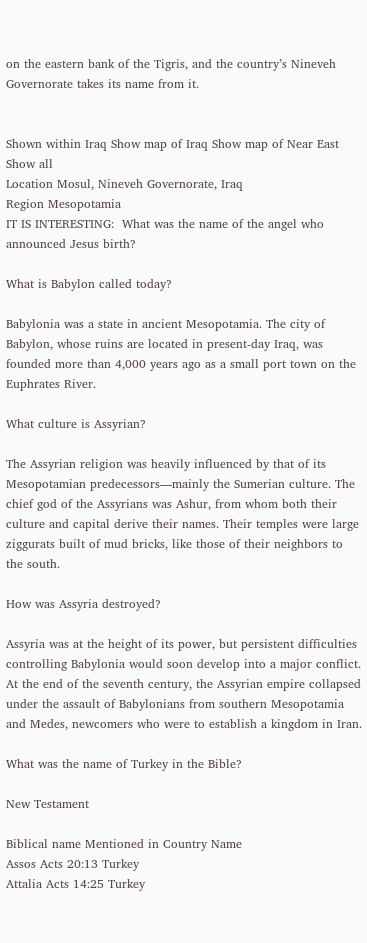on the eastern bank of the Tigris, and the country’s Nineveh Governorate takes its name from it.


Shown within Iraq Show map of Iraq Show map of Near East Show all
Location Mosul, Nineveh Governorate, Iraq
Region Mesopotamia
IT IS INTERESTING:  What was the name of the angel who announced Jesus birth?

What is Babylon called today?

Babylonia was a state in ancient Mesopotamia. The city of Babylon, whose ruins are located in present-day Iraq, was founded more than 4,000 years ago as a small port town on the Euphrates River.

What culture is Assyrian?

The Assyrian religion was heavily influenced by that of its Mesopotamian predecessors—mainly the Sumerian culture. The chief god of the Assyrians was Ashur, from whom both their culture and capital derive their names. Their temples were large ziggurats built of mud bricks, like those of their neighbors to the south.

How was Assyria destroyed?

Assyria was at the height of its power, but persistent difficulties controlling Babylonia would soon develop into a major conflict. At the end of the seventh century, the Assyrian empire collapsed under the assault of Babylonians from southern Mesopotamia and Medes, newcomers who were to establish a kingdom in Iran.

What was the name of Turkey in the Bible?

New Testament

Biblical name Mentioned in Country Name
Assos Acts 20:13 Turkey
Attalia Acts 14:25 Turkey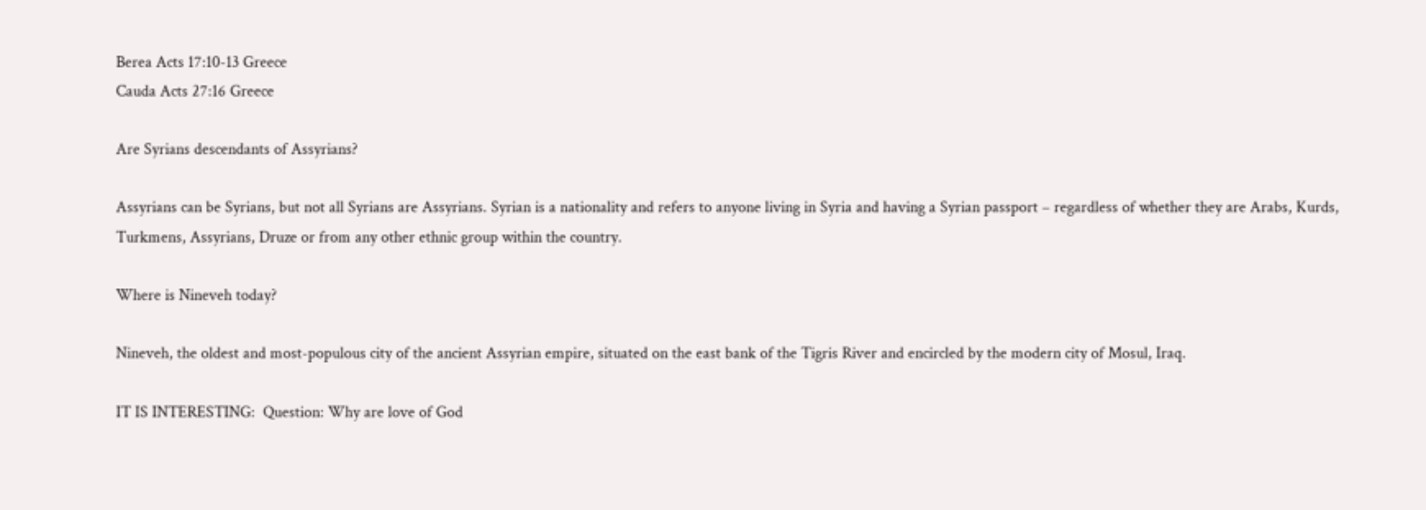Berea Acts 17:10-13 Greece
Cauda Acts 27:16 Greece

Are Syrians descendants of Assyrians?

Assyrians can be Syrians, but not all Syrians are Assyrians. Syrian is a nationality and refers to anyone living in Syria and having a Syrian passport – regardless of whether they are Arabs, Kurds, Turkmens, Assyrians, Druze or from any other ethnic group within the country.

Where is Nineveh today?

Nineveh, the oldest and most-populous city of the ancient Assyrian empire, situated on the east bank of the Tigris River and encircled by the modern city of Mosul, Iraq.

IT IS INTERESTING:  Question: Why are love of God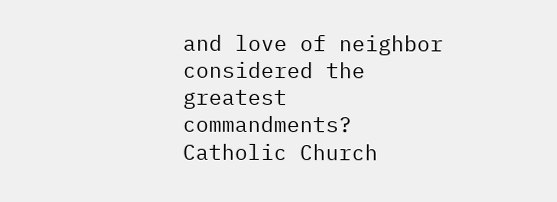and love of neighbor considered the greatest commandments?
Catholic Church